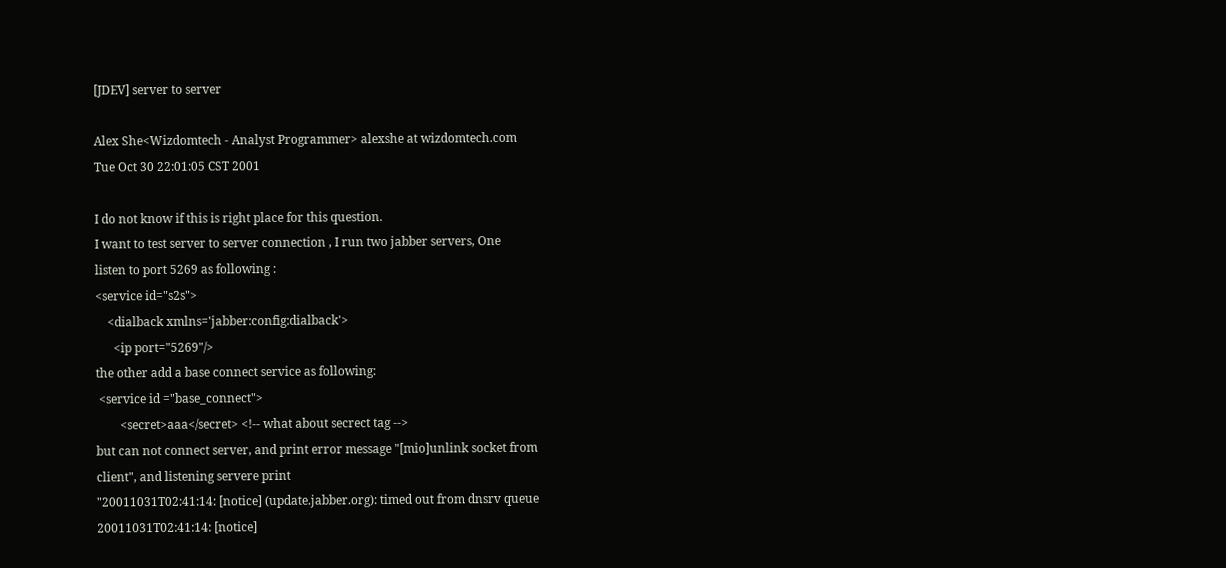[JDEV] server to server

Alex She<Wizdomtech - Analyst Programmer> alexshe at wizdomtech.com
Tue Oct 30 22:01:05 CST 2001

I do not know if this is right place for this question.
I want to test server to server connection , I run two jabber servers, One
listen to port 5269 as following :
<service id="s2s">
    <dialback xmlns='jabber:config:dialback'>
      <ip port="5269"/>
the other add a base connect service as following:
 <service id ="base_connect">
        <secret>aaa</secret> <!-- what about secrect tag -->
but can not connect server, and print error message "[mio]unlink socket from
client", and listening servere print
"20011031T02:41:14: [notice] (update.jabber.org): timed out from dnsrv queue
20011031T02:41:14: [notice]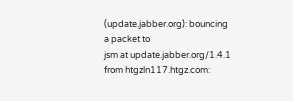(update.jabber.org): bouncing a packet to
jsm at update.jabber.org/1.4.1 from htgzln117.htgz.com: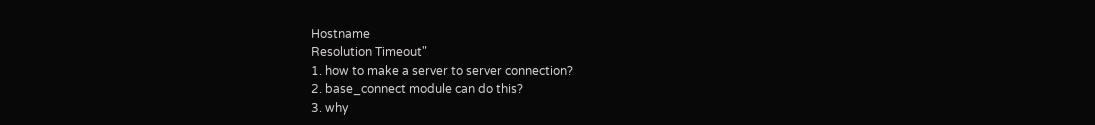Hostname
Resolution Timeout"
1. how to make a server to server connection?
2. base_connect module can do this?
3. why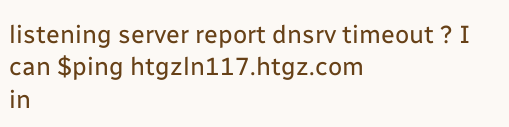listening server report dnsrv timeout ? I can $ping htgzln117.htgz.com
in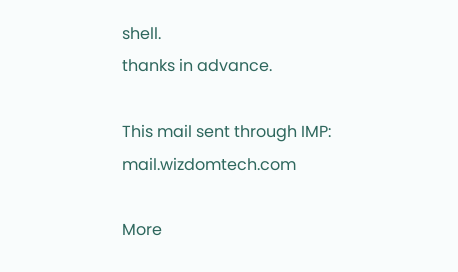shell.
thanks in advance.

This mail sent through IMP: mail.wizdomtech.com

More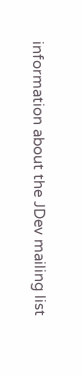information about the JDev mailing list